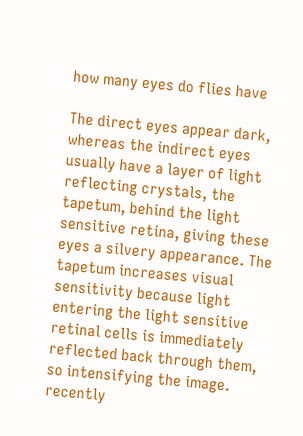how many eyes do flies have

The direct eyes appear dark, whereas the indirect eyes usually have a layer of light reflecting crystals, the tapetum, behind the light sensitive retina, giving these eyes a silvery appearance. The tapetum increases visual sensitivity because light entering the light sensitive retinal cells is immediately reflected back through them, so intensifying the image. recently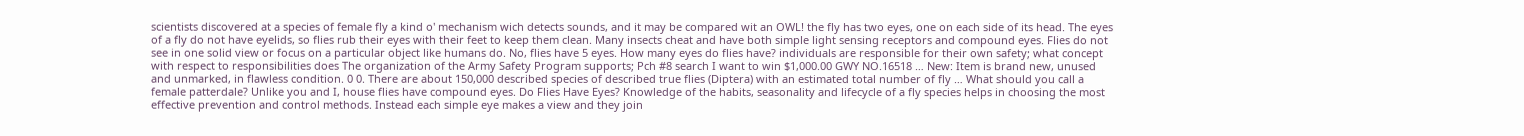scientists discovered at a species of female fly a kind o' mechanism wich detects sounds, and it may be compared wit an OWL! the fly has two eyes, one on each side of its head. The eyes of a fly do not have eyelids, so flies rub their eyes with their feet to keep them clean. Many insects cheat and have both simple light sensing receptors and compound eyes. Flies do not see in one solid view or focus on a particular object like humans do. No, flies have 5 eyes. How many eyes do flies have? individuals are responsible for their own safety; what concept with respect to responsibilities does The organization of the Army Safety Program supports; Pch #8 search I want to win $1,000.00 GWY NO.16518 … New: Item is brand new, unused and unmarked, in flawless condition. 0 0. There are about 150,000 described species of described true flies (Diptera) with an estimated total number of fly … What should you call a female patterdale? Unlike you and I, house flies have compound eyes. Do Flies Have Eyes? Knowledge of the habits, seasonality and lifecycle of a fly species helps in choosing the most effective prevention and control methods. Instead each simple eye makes a view and they join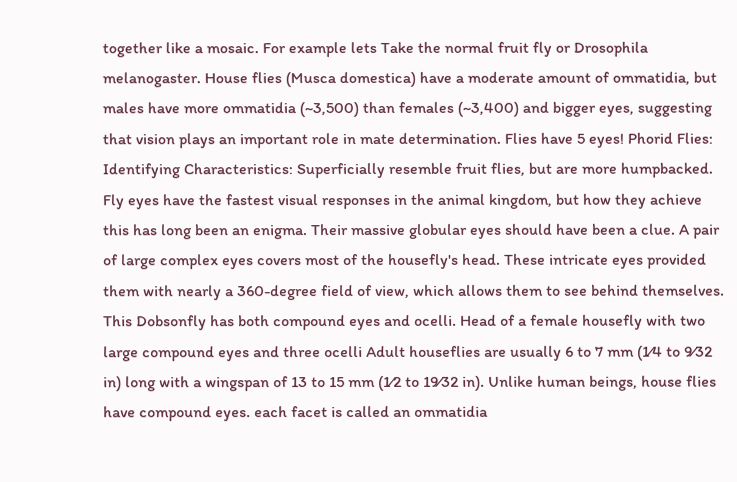together like a mosaic. For example lets Take the normal fruit fly or Drosophila melanogaster. House flies (Musca domestica) have a moderate amount of ommatidia, but males have more ommatidia (~3,500) than females (~3,400) and bigger eyes, suggesting that vision plays an important role in mate determination. Flies have 5 eyes! Phorid Flies: Identifying Characteristics: Superficially resemble fruit flies, but are more humpbacked. Fly eyes have the fastest visual responses in the animal kingdom, but how they achieve this has long been an enigma. Their massive globular eyes should have been a clue. A pair of large complex eyes covers most of the housefly's head. These intricate eyes provided them with nearly a 360-degree field of view, which allows them to see behind themselves. This Dobsonfly has both compound eyes and ocelli. Head of a female housefly with two large compound eyes and three ocelli Adult houseflies are usually 6 to 7 mm (1⁄4 to 9⁄32 in) long with a wingspan of 13 to 15 mm (1⁄2 to 19⁄32 in). Unlike human beings, house flies have compound eyes. each facet is called an ommatidia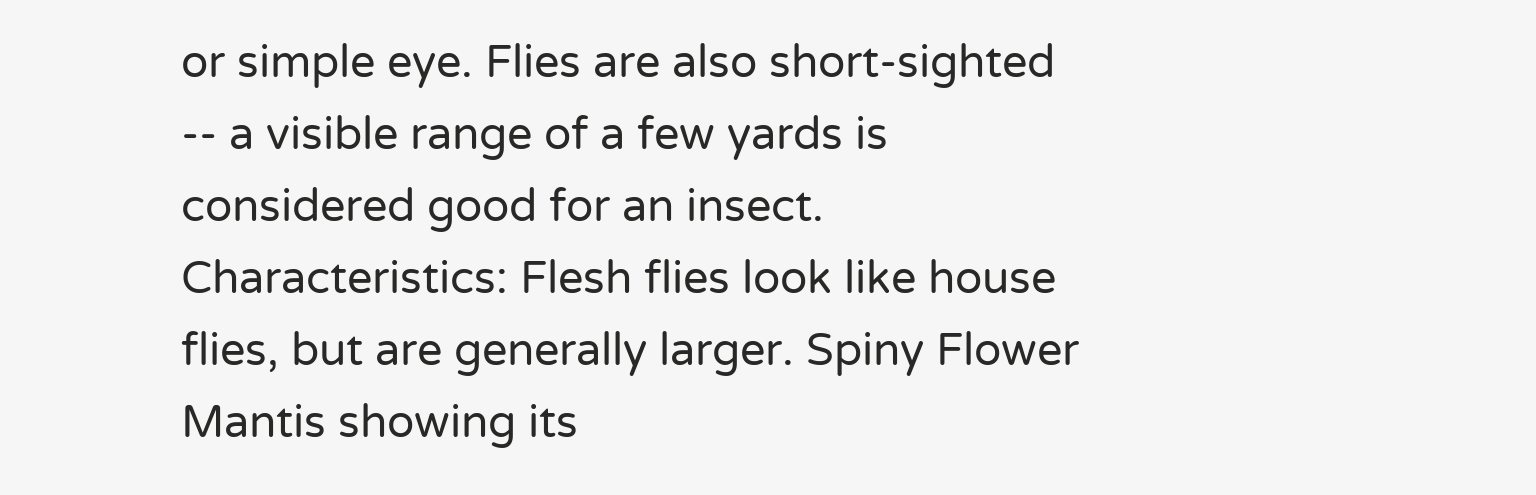or simple eye. Flies are also short-sighted -- a visible range of a few yards is considered good for an insect. Characteristics: Flesh flies look like house flies, but are generally larger. Spiny Flower Mantis showing its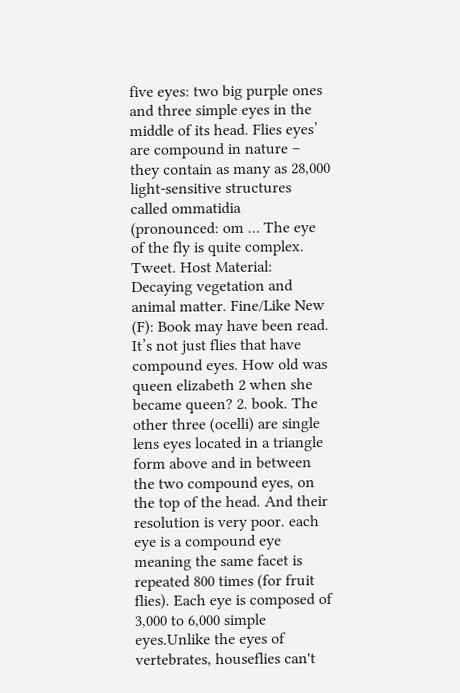five eyes: two big purple ones and three simple eyes in the middle of its head. Flies eyes’ are compound in nature – they contain as many as 28,000 light-sensitive structures called ommatidia (pronounced: om … The eye of the fly is quite complex. Tweet. Host Material: Decaying vegetation and animal matter. Fine/Like New (F): Book may have been read. It’s not just flies that have compound eyes. How old was queen elizabeth 2 when she became queen? 2. book. The other three (ocelli) are single lens eyes located in a triangle form above and in between the two compound eyes, on the top of the head. And their resolution is very poor. each eye is a compound eye meaning the same facet is repeated 800 times (for fruit flies). Each eye is composed of 3,000 to 6,000 simple eyes.Unlike the eyes of vertebrates, houseflies can't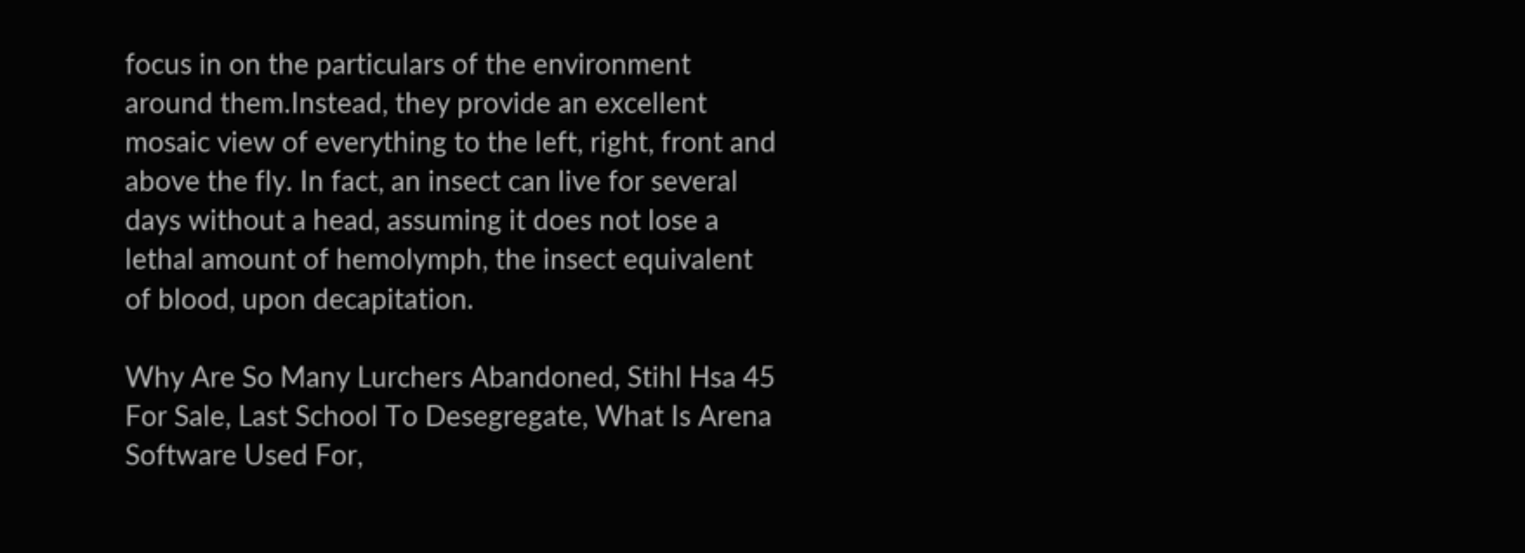focus in on the particulars of the environment around them.Instead, they provide an excellent mosaic view of everything to the left, right, front and above the fly. In fact, an insect can live for several days without a head, assuming it does not lose a lethal amount of hemolymph, the insect equivalent of blood, upon decapitation.

Why Are So Many Lurchers Abandoned, Stihl Hsa 45 For Sale, Last School To Desegregate, What Is Arena Software Used For,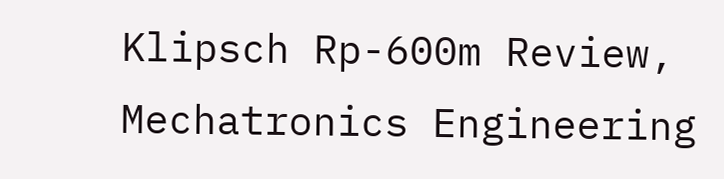Klipsch Rp-600m Review, Mechatronics Engineering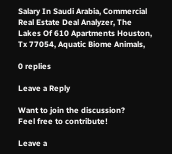Salary In Saudi Arabia, Commercial Real Estate Deal Analyzer, The Lakes Of 610 Apartments Houston, Tx 77054, Aquatic Biome Animals,

0 replies

Leave a Reply

Want to join the discussion?
Feel free to contribute!

Leave a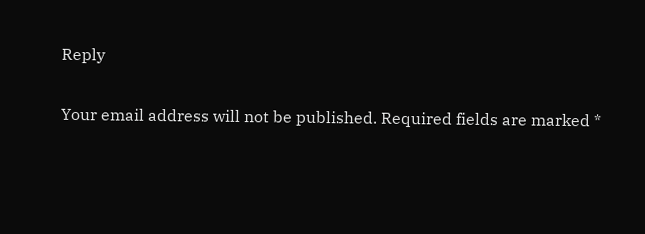Reply

Your email address will not be published. Required fields are marked *